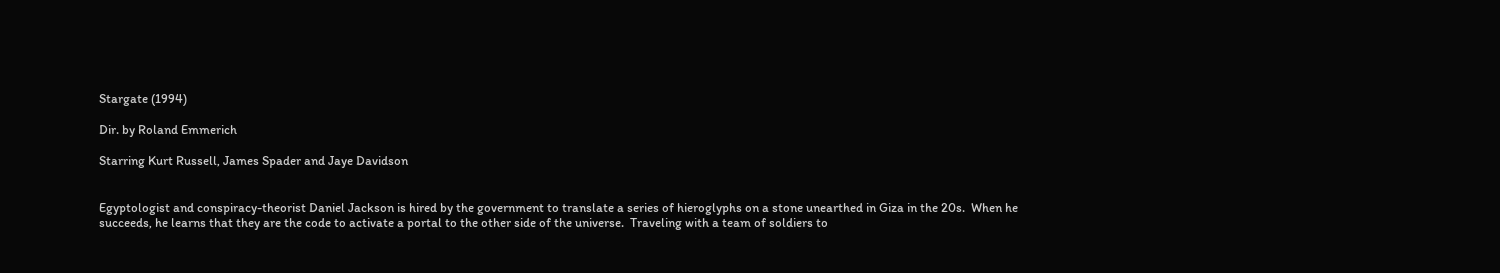Stargate (1994)

Dir. by Roland Emmerich

Starring Kurt Russell, James Spader and Jaye Davidson


Egyptologist and conspiracy-theorist Daniel Jackson is hired by the government to translate a series of hieroglyphs on a stone unearthed in Giza in the 20s.  When he succeeds, he learns that they are the code to activate a portal to the other side of the universe.  Traveling with a team of soldiers to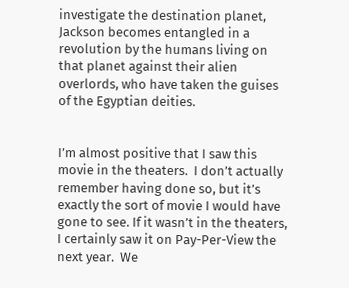investigate the destination planet, Jackson becomes entangled in a revolution by the humans living on that planet against their alien overlords, who have taken the guises of the Egyptian deities.


I’m almost positive that I saw this movie in the theaters.  I don’t actually remember having done so, but it’s exactly the sort of movie I would have gone to see. If it wasn’t in the theaters, I certainly saw it on Pay-Per-View the next year.  We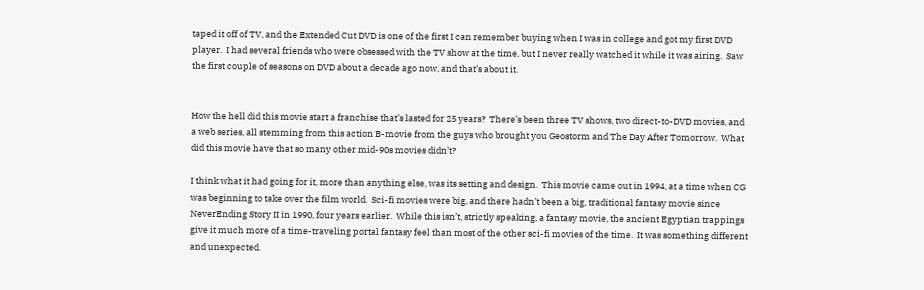taped it off of TV, and the Extended Cut DVD is one of the first I can remember buying when I was in college and got my first DVD player.  I had several friends who were obsessed with the TV show at the time, but I never really watched it while it was airing.  Saw the first couple of seasons on DVD about a decade ago now, and that’s about it.


How the hell did this movie start a franchise that’s lasted for 25 years?  There’s been three TV shows, two direct-to-DVD movies, and a web series, all stemming from this action B-movie from the guys who brought you Geostorm and The Day After Tomorrow.  What did this movie have that so many other mid-90s movies didn’t?

I think what it had going for it, more than anything else, was its setting and design.  This movie came out in 1994, at a time when CG was beginning to take over the film world.  Sci-fi movies were big, and there hadn’t been a big, traditional fantasy movie since NeverEnding Story II in 1990, four years earlier.  While this isn’t, strictly speaking, a fantasy movie, the ancient Egyptian trappings give it much more of a time-traveling portal fantasy feel than most of the other sci-fi movies of the time.  It was something different and unexpected.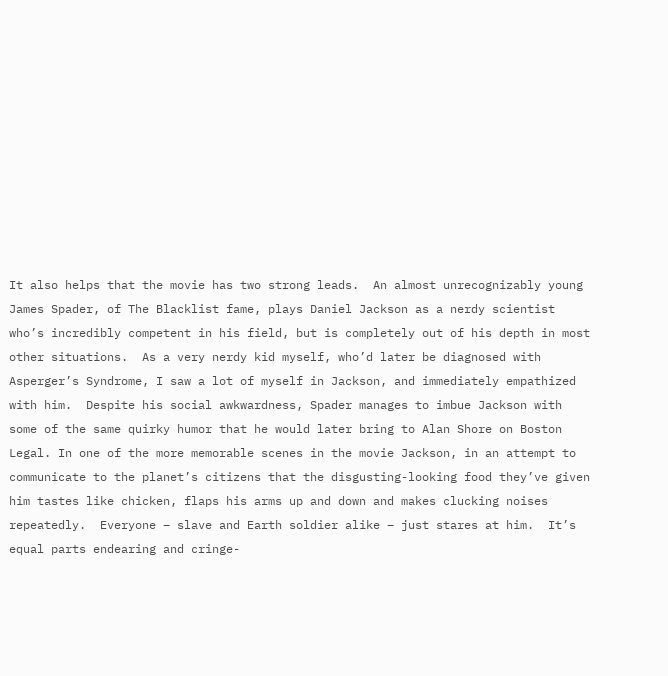It also helps that the movie has two strong leads.  An almost unrecognizably young James Spader, of The Blacklist fame, plays Daniel Jackson as a nerdy scientist who’s incredibly competent in his field, but is completely out of his depth in most other situations.  As a very nerdy kid myself, who’d later be diagnosed with Asperger’s Syndrome, I saw a lot of myself in Jackson, and immediately empathized with him.  Despite his social awkwardness, Spader manages to imbue Jackson with some of the same quirky humor that he would later bring to Alan Shore on Boston Legal. In one of the more memorable scenes in the movie Jackson, in an attempt to communicate to the planet’s citizens that the disgusting-looking food they’ve given him tastes like chicken, flaps his arms up and down and makes clucking noises repeatedly.  Everyone – slave and Earth soldier alike – just stares at him.  It’s equal parts endearing and cringe-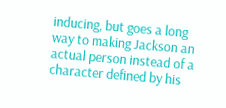inducing, but goes a long way to making Jackson an actual person instead of a character defined by his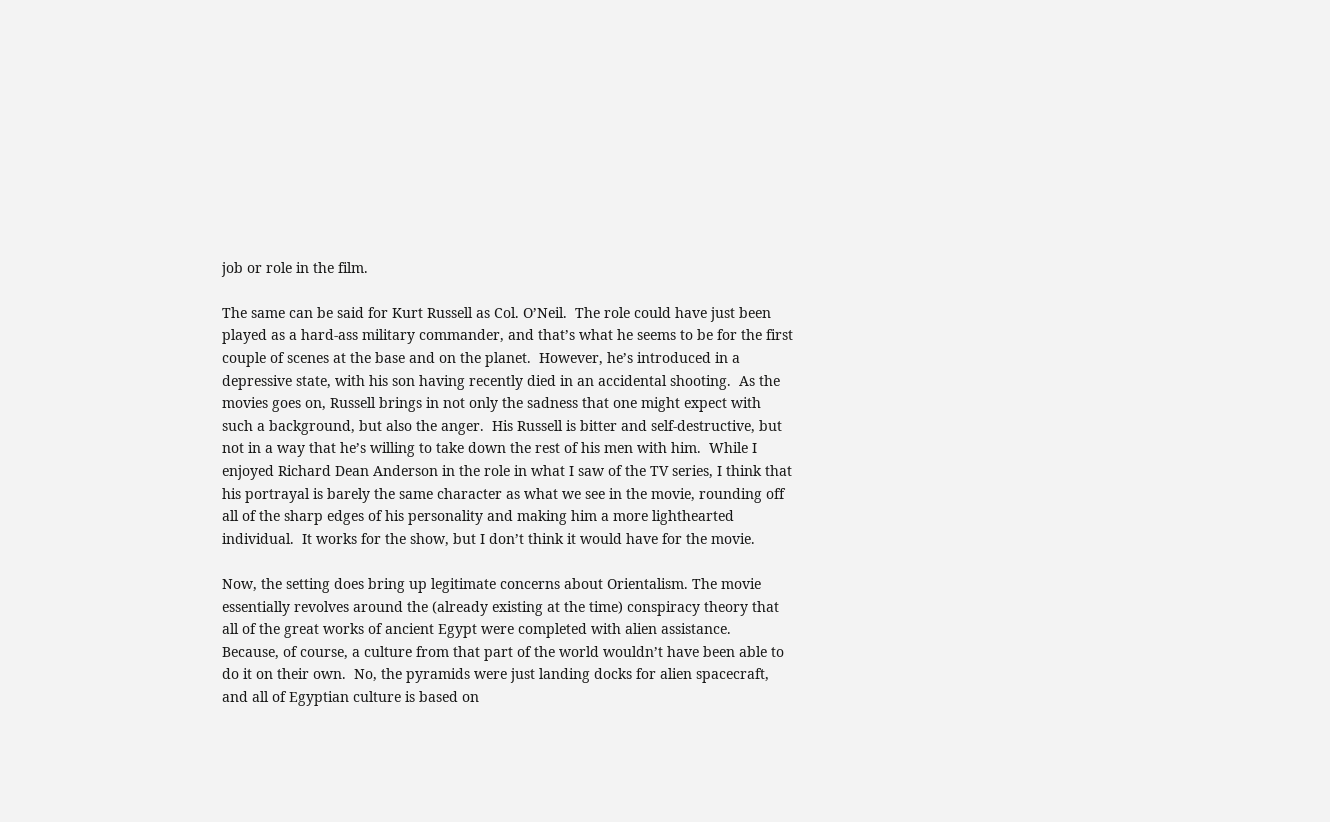job or role in the film.

The same can be said for Kurt Russell as Col. O’Neil.  The role could have just been played as a hard-ass military commander, and that’s what he seems to be for the first couple of scenes at the base and on the planet.  However, he’s introduced in a depressive state, with his son having recently died in an accidental shooting.  As the movies goes on, Russell brings in not only the sadness that one might expect with such a background, but also the anger.  His Russell is bitter and self-destructive, but not in a way that he’s willing to take down the rest of his men with him.  While I enjoyed Richard Dean Anderson in the role in what I saw of the TV series, I think that his portrayal is barely the same character as what we see in the movie, rounding off all of the sharp edges of his personality and making him a more lighthearted individual.  It works for the show, but I don’t think it would have for the movie.

Now, the setting does bring up legitimate concerns about Orientalism. The movie essentially revolves around the (already existing at the time) conspiracy theory that all of the great works of ancient Egypt were completed with alien assistance.  Because, of course, a culture from that part of the world wouldn’t have been able to do it on their own.  No, the pyramids were just landing docks for alien spacecraft, and all of Egyptian culture is based on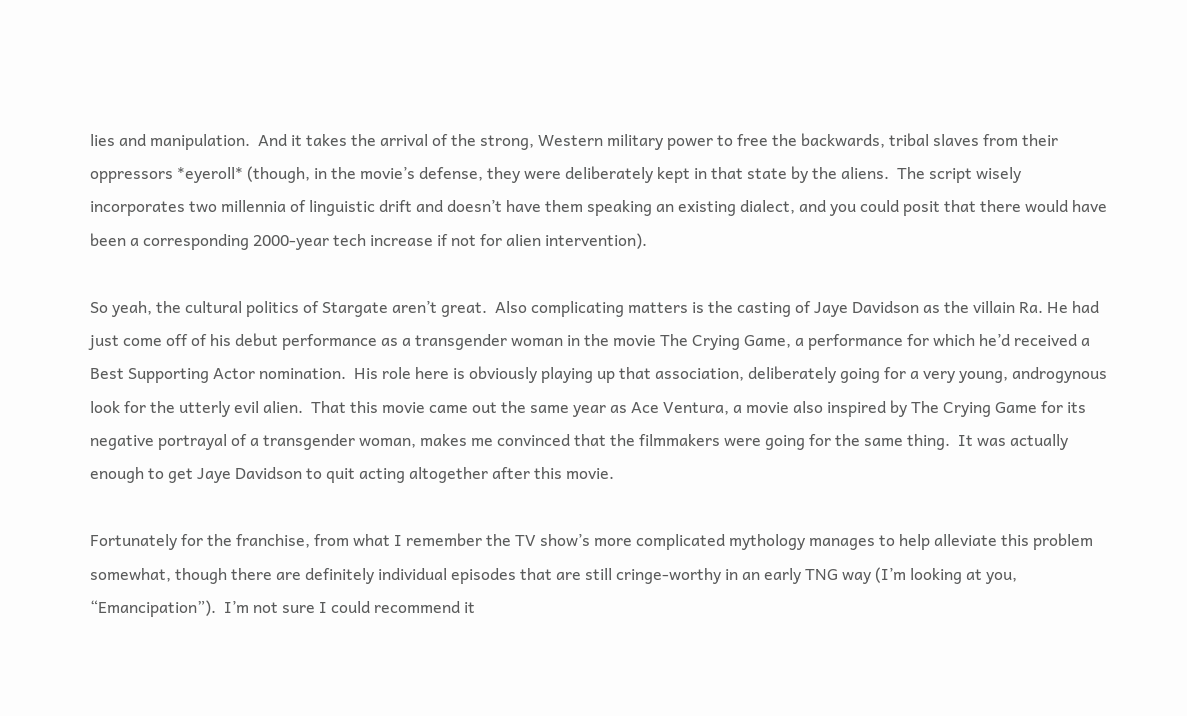lies and manipulation.  And it takes the arrival of the strong, Western military power to free the backwards, tribal slaves from their oppressors *eyeroll* (though, in the movie’s defense, they were deliberately kept in that state by the aliens.  The script wisely incorporates two millennia of linguistic drift and doesn’t have them speaking an existing dialect, and you could posit that there would have been a corresponding 2000-year tech increase if not for alien intervention).

So yeah, the cultural politics of Stargate aren’t great.  Also complicating matters is the casting of Jaye Davidson as the villain Ra. He had just come off of his debut performance as a transgender woman in the movie The Crying Game, a performance for which he’d received a Best Supporting Actor nomination.  His role here is obviously playing up that association, deliberately going for a very young, androgynous look for the utterly evil alien.  That this movie came out the same year as Ace Ventura, a movie also inspired by The Crying Game for its negative portrayal of a transgender woman, makes me convinced that the filmmakers were going for the same thing.  It was actually enough to get Jaye Davidson to quit acting altogether after this movie.

Fortunately for the franchise, from what I remember the TV show’s more complicated mythology manages to help alleviate this problem somewhat, though there are definitely individual episodes that are still cringe-worthy in an early TNG way (I’m looking at you, “Emancipation”).  I’m not sure I could recommend it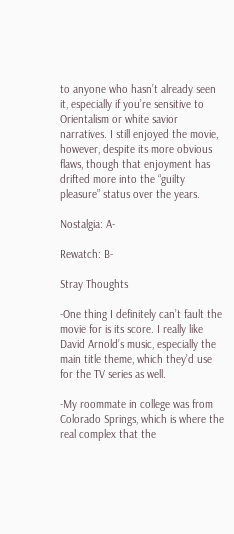to anyone who hasn’t already seen it, especially if you’re sensitive to Orientalism or white savior narratives. I still enjoyed the movie, however, despite its more obvious flaws, though that enjoyment has drifted more into the “guilty pleasure” status over the years.

Nostalgia: A-

Rewatch: B-

Stray Thoughts

-One thing I definitely can’t fault the movie for is its score. I really like David Arnold’s music, especially the main title theme, which they’d use for the TV series as well.

-My roommate in college was from Colorado Springs, which is where the real complex that the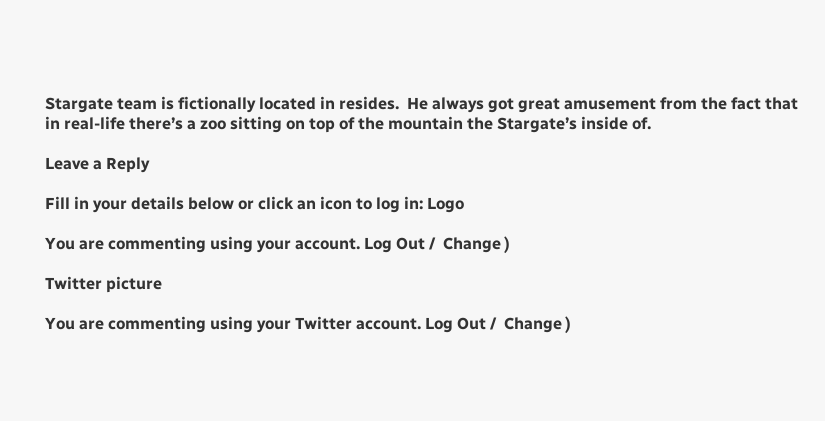Stargate team is fictionally located in resides.  He always got great amusement from the fact that in real-life there’s a zoo sitting on top of the mountain the Stargate’s inside of.

Leave a Reply

Fill in your details below or click an icon to log in: Logo

You are commenting using your account. Log Out /  Change )

Twitter picture

You are commenting using your Twitter account. Log Out /  Change )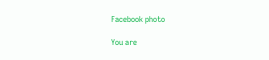Facebook photo

You are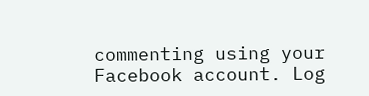commenting using your Facebook account. Log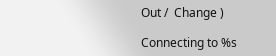Out /  Change )

Connecting to %s